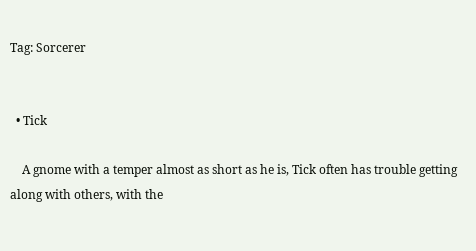Tag: Sorcerer


  • Tick

    A gnome with a temper almost as short as he is, Tick often has trouble getting along with others, with the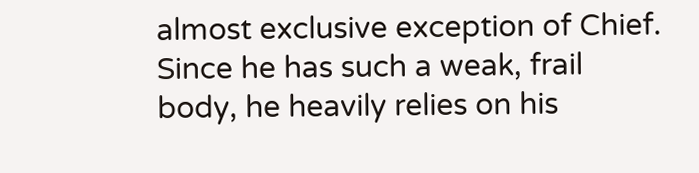almost exclusive exception of Chief. Since he has such a weak, frail body, he heavily relies on his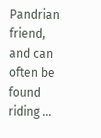Pandrian friend, and can often be found riding …